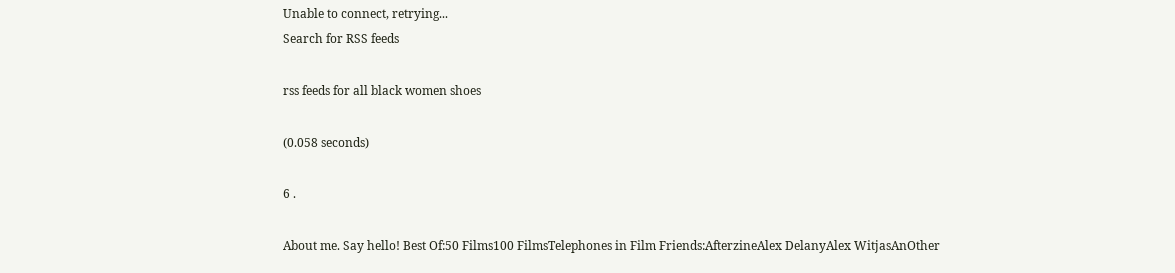Unable to connect, retrying...
Search for RSS feeds

rss feeds for all black women shoes

(0.058 seconds)

6 .

About me. Say hello! Best Of:50 Films100 FilmsTelephones in Film Friends:AfterzineAlex DelanyAlex WitjasAnOther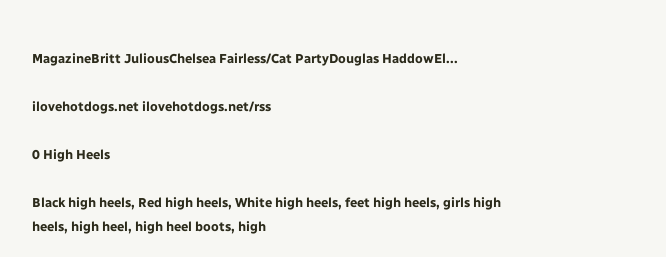MagazineBritt JuliousChelsea Fairless/Cat PartyDouglas HaddowEl...

ilovehotdogs.net ilovehotdogs.net/rss

0 High Heels

Black high heels, Red high heels, White high heels, feet high heels, girls high heels, high heel, high heel boots, high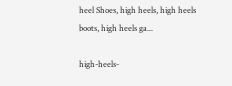heel Shoes, high heels, high heels boots, high heels ga...

high-heels-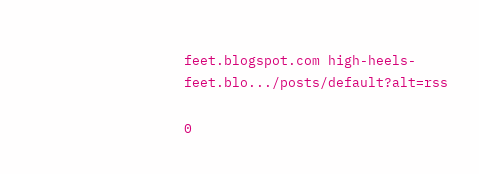feet.blogspot.com high-heels-feet.blo.../posts/default?alt=rss

0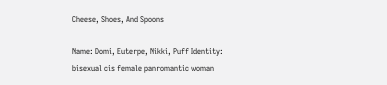Cheese, Shoes, And Spoons

Name: Domi, Euterpe, Nikki, Puff Identity: bisexual cis female panromantic woman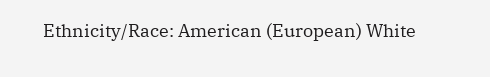Ethnicity/Race: American (European) White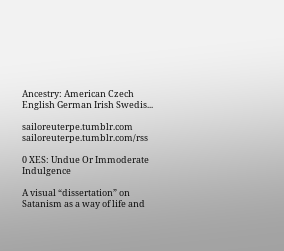Ancestry: American Czech English German Irish Swedis...

sailoreuterpe.tumblr.com sailoreuterpe.tumblr.com/rss

0 XES: Undue Or Immoderate Indulgence

A visual “dissertation” on Satanism as a way of life and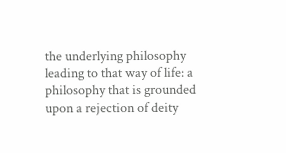the underlying philosophy leading to that way of life: a philosophy that is grounded upon a rejection of deity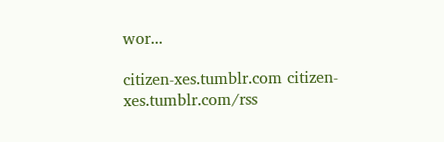wor...

citizen-xes.tumblr.com citizen-xes.tumblr.com/rss